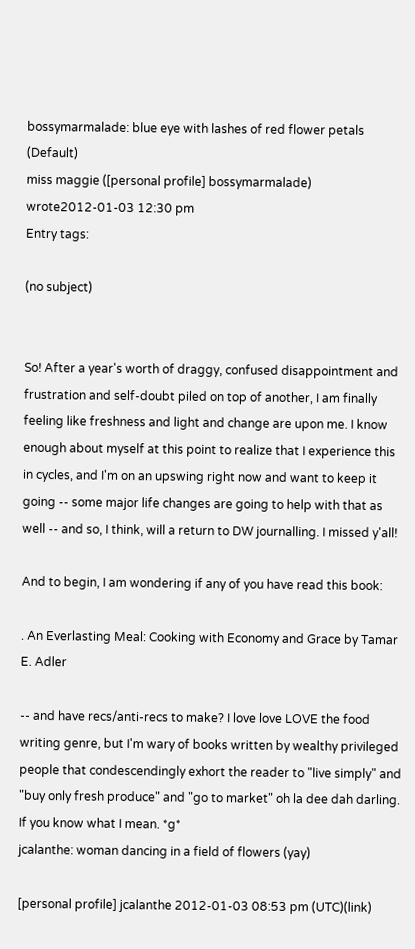bossymarmalade: blue eye with lashes of red flower petals (Default)
miss maggie ([personal profile] bossymarmalade) wrote2012-01-03 12:30 pm
Entry tags:

(no subject)


So! After a year's worth of draggy, confused disappointment and frustration and self-doubt piled on top of another, I am finally feeling like freshness and light and change are upon me. I know enough about myself at this point to realize that I experience this in cycles, and I'm on an upswing right now and want to keep it going -- some major life changes are going to help with that as well -- and so, I think, will a return to DW journalling. I missed y'all!

And to begin, I am wondering if any of you have read this book:

. An Everlasting Meal: Cooking with Economy and Grace by Tamar E. Adler

-- and have recs/anti-recs to make? I love love LOVE the food writing genre, but I'm wary of books written by wealthy privileged people that condescendingly exhort the reader to "live simply" and "buy only fresh produce" and "go to market" oh la dee dah darling. If you know what I mean. *g*
jcalanthe: woman dancing in a field of flowers (yay)

[personal profile] jcalanthe 2012-01-03 08:53 pm (UTC)(link)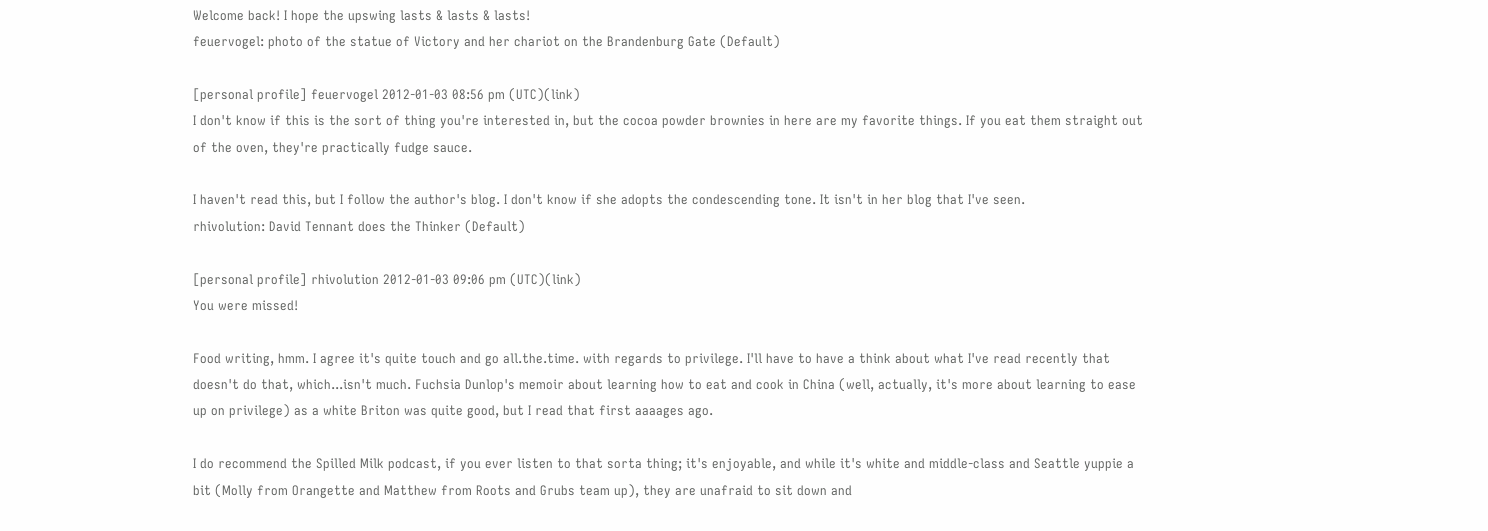Welcome back! I hope the upswing lasts & lasts & lasts!
feuervogel: photo of the statue of Victory and her chariot on the Brandenburg Gate (Default)

[personal profile] feuervogel 2012-01-03 08:56 pm (UTC)(link)
I don't know if this is the sort of thing you're interested in, but the cocoa powder brownies in here are my favorite things. If you eat them straight out of the oven, they're practically fudge sauce.

I haven't read this, but I follow the author's blog. I don't know if she adopts the condescending tone. It isn't in her blog that I've seen.
rhivolution: David Tennant does the Thinker (Default)

[personal profile] rhivolution 2012-01-03 09:06 pm (UTC)(link)
You were missed!

Food writing, hmm. I agree it's quite touch and go all.the.time. with regards to privilege. I'll have to have a think about what I've read recently that doesn't do that, which...isn't much. Fuchsia Dunlop's memoir about learning how to eat and cook in China (well, actually, it's more about learning to ease up on privilege) as a white Briton was quite good, but I read that first aaaages ago.

I do recommend the Spilled Milk podcast, if you ever listen to that sorta thing; it's enjoyable, and while it's white and middle-class and Seattle yuppie a bit (Molly from Orangette and Matthew from Roots and Grubs team up), they are unafraid to sit down and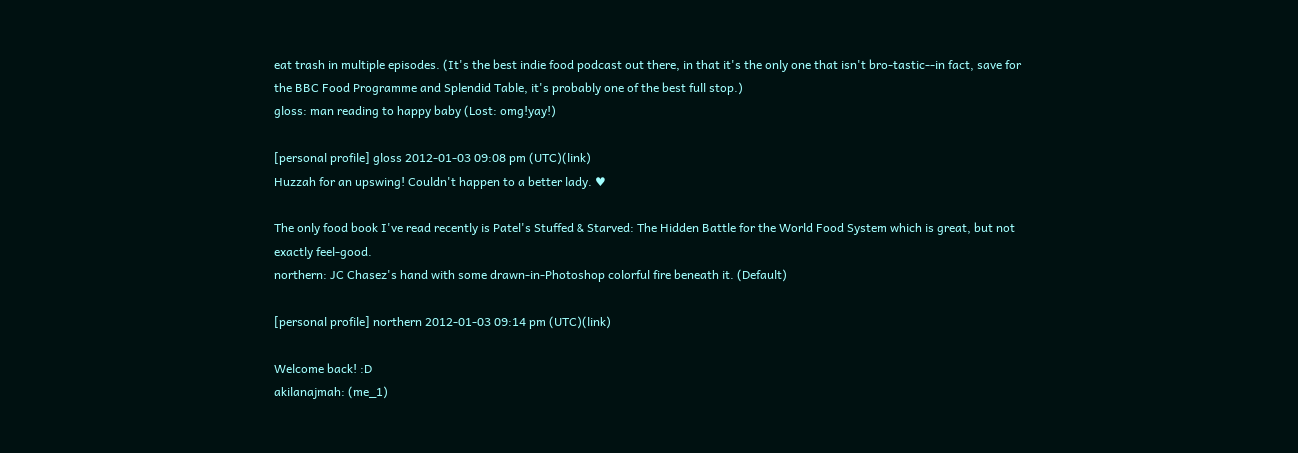eat trash in multiple episodes. (It's the best indie food podcast out there, in that it's the only one that isn't bro-tastic--in fact, save for the BBC Food Programme and Splendid Table, it's probably one of the best full stop.)
gloss: man reading to happy baby (Lost: omg!yay!)

[personal profile] gloss 2012-01-03 09:08 pm (UTC)(link)
Huzzah for an upswing! Couldn't happen to a better lady. ♥

The only food book I've read recently is Patel's Stuffed & Starved: The Hidden Battle for the World Food System which is great, but not exactly feel-good.
northern: JC Chasez's hand with some drawn-in-Photoshop colorful fire beneath it. (Default)

[personal profile] northern 2012-01-03 09:14 pm (UTC)(link)

Welcome back! :D
akilanajmah: (me_1)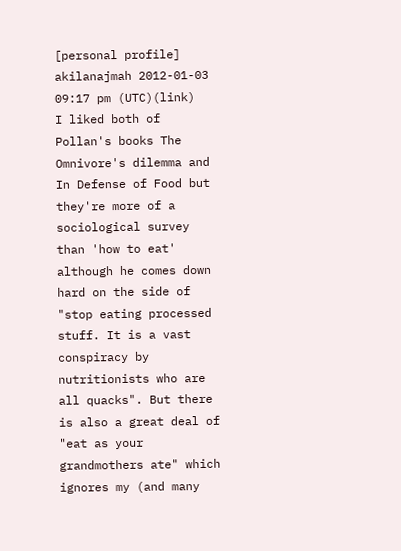[personal profile] akilanajmah 2012-01-03 09:17 pm (UTC)(link)
I liked both of Pollan's books The Omnivore's dilemma and In Defense of Food but they're more of a sociological survey than 'how to eat' although he comes down hard on the side of "stop eating processed stuff. It is a vast conspiracy by nutritionists who are all quacks". But there is also a great deal of "eat as your grandmothers ate" which ignores my (and many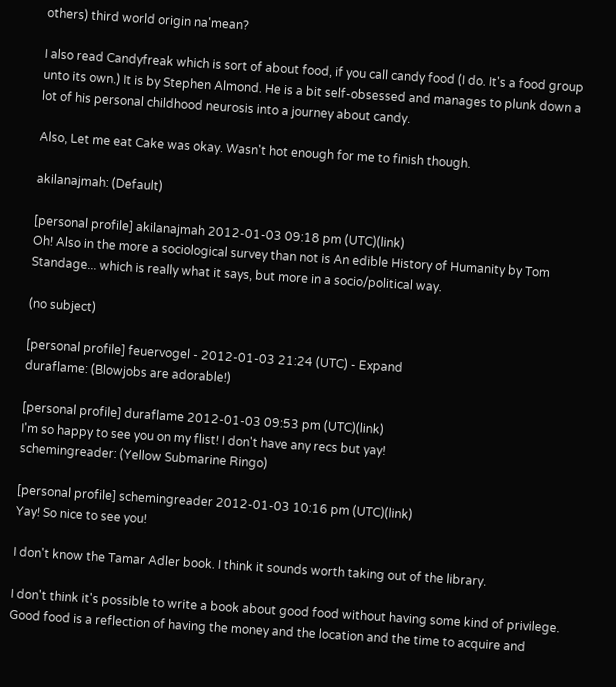others) third world origin na'mean?

I also read Candyfreak which is sort of about food, if you call candy food (I do. It's a food group unto its own.) It is by Stephen Almond. He is a bit self-obsessed and manages to plunk down a lot of his personal childhood neurosis into a journey about candy.

Also, Let me eat Cake was okay. Wasn't hot enough for me to finish though.

akilanajmah: (Default)

[personal profile] akilanajmah 2012-01-03 09:18 pm (UTC)(link)
Oh! Also in the more a sociological survey than not is An edible History of Humanity by Tom Standage... which is really what it says, but more in a socio/political way.

(no subject)

[personal profile] feuervogel - 2012-01-03 21:24 (UTC) - Expand
duraflame: (Blowjobs are adorable!)

[personal profile] duraflame 2012-01-03 09:53 pm (UTC)(link)
I'm so happy to see you on my flist! I don't have any recs but yay!
schemingreader: (Yellow Submarine Ringo)

[personal profile] schemingreader 2012-01-03 10:16 pm (UTC)(link)
Yay! So nice to see you!

I don't know the Tamar Adler book. I think it sounds worth taking out of the library.

I don't think it's possible to write a book about good food without having some kind of privilege. Good food is a reflection of having the money and the location and the time to acquire and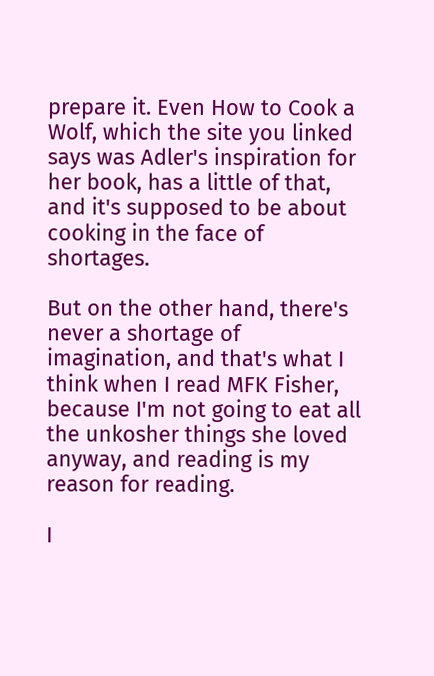prepare it. Even How to Cook a Wolf, which the site you linked says was Adler's inspiration for her book, has a little of that, and it's supposed to be about cooking in the face of shortages.

But on the other hand, there's never a shortage of imagination, and that's what I think when I read MFK Fisher, because I'm not going to eat all the unkosher things she loved anyway, and reading is my reason for reading.

I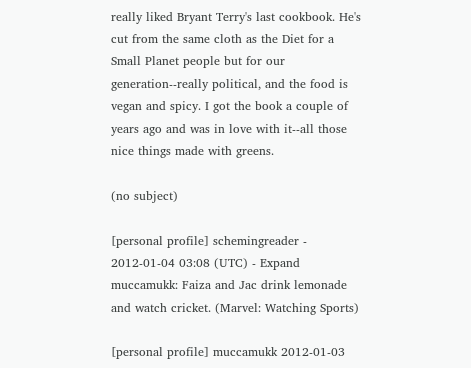really liked Bryant Terry's last cookbook. He's cut from the same cloth as the Diet for a Small Planet people but for our generation--really political, and the food is vegan and spicy. I got the book a couple of years ago and was in love with it--all those nice things made with greens.

(no subject)

[personal profile] schemingreader - 2012-01-04 03:08 (UTC) - Expand
muccamukk: Faiza and Jac drink lemonade and watch cricket. (Marvel: Watching Sports)

[personal profile] muccamukk 2012-01-03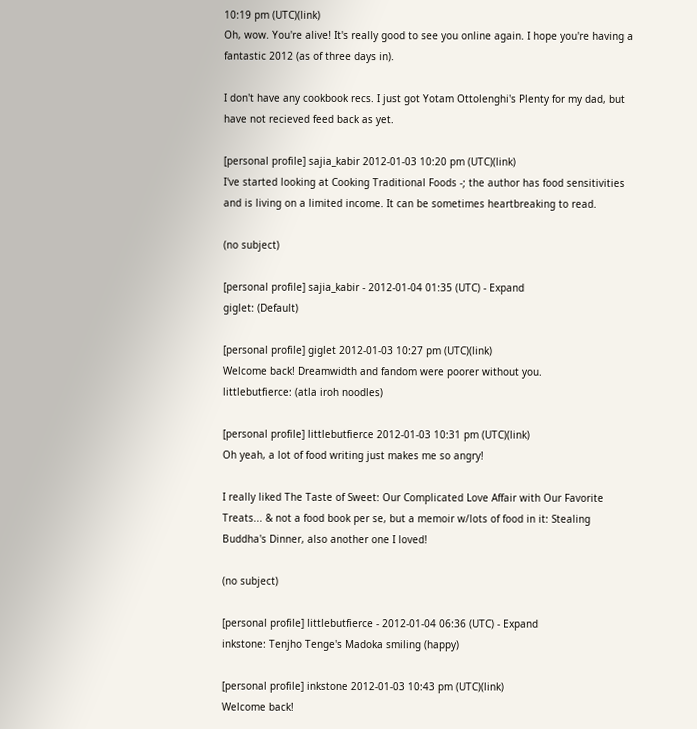10:19 pm (UTC)(link)
Oh, wow. You're alive! It's really good to see you online again. I hope you're having a fantastic 2012 (as of three days in).

I don't have any cookbook recs. I just got Yotam Ottolenghi's Plenty for my dad, but have not recieved feed back as yet.

[personal profile] sajia_kabir 2012-01-03 10:20 pm (UTC)(link)
I've started looking at Cooking Traditional Foods -; the author has food sensitivities and is living on a limited income. It can be sometimes heartbreaking to read.

(no subject)

[personal profile] sajia_kabir - 2012-01-04 01:35 (UTC) - Expand
giglet: (Default)

[personal profile] giglet 2012-01-03 10:27 pm (UTC)(link)
Welcome back! Dreamwidth and fandom were poorer without you.
littlebutfierce: (atla iroh noodles)

[personal profile] littlebutfierce 2012-01-03 10:31 pm (UTC)(link)
Oh yeah, a lot of food writing just makes me so angry!

I really liked The Taste of Sweet: Our Complicated Love Affair with Our Favorite Treats... & not a food book per se, but a memoir w/lots of food in it: Stealing Buddha's Dinner, also another one I loved!

(no subject)

[personal profile] littlebutfierce - 2012-01-04 06:36 (UTC) - Expand
inkstone: Tenjho Tenge's Madoka smiling (happy)

[personal profile] inkstone 2012-01-03 10:43 pm (UTC)(link)
Welcome back!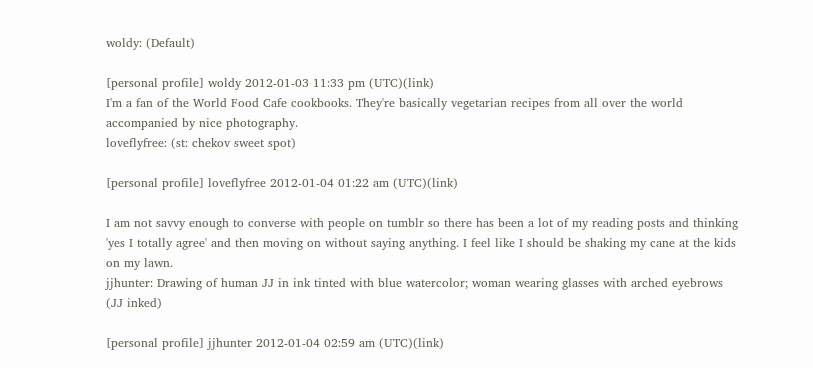woldy: (Default)

[personal profile] woldy 2012-01-03 11:33 pm (UTC)(link)
I'm a fan of the World Food Cafe cookbooks. They're basically vegetarian recipes from all over the world accompanied by nice photography.
loveflyfree: (st: chekov sweet spot)

[personal profile] loveflyfree 2012-01-04 01:22 am (UTC)(link)

I am not savvy enough to converse with people on tumblr so there has been a lot of my reading posts and thinking 'yes I totally agree' and then moving on without saying anything. I feel like I should be shaking my cane at the kids on my lawn.
jjhunter: Drawing of human JJ in ink tinted with blue watercolor; woman wearing glasses with arched eyebrows (JJ inked)

[personal profile] jjhunter 2012-01-04 02:59 am (UTC)(link)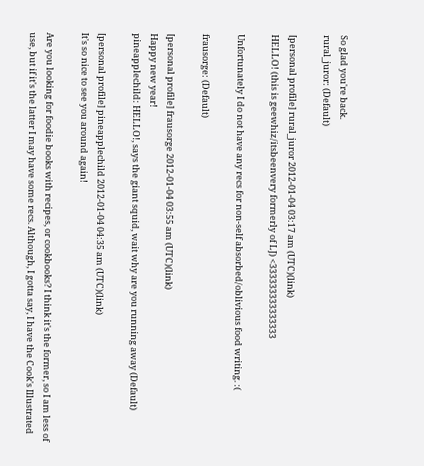So glad you're back.
rural_juror: (Default)

[personal profile] rural_juror 2012-01-04 03:17 am (UTC)(link)
HELLO! (this is geewhiz/itsbeenvery formerly of LJ) <333333333333333

Unfortunately I do not have any recs for non-self absorbed/oblivious food writing. :(

frausorge: (Default)

[personal profile] frausorge 2012-01-04 03:55 am (UTC)(link)
Happy new year!
pineapplechild: HELLO!, says the giant squid, wait why are you running away (Default)

[personal profile] pineapplechild 2012-01-04 04:35 am (UTC)(link)
It's so nice to see you around again!

Are you looking for foodie books with recipes, or cookbooks? I think it's the former, so I am less of use, but if it's the latter I may have some recs. Although, I gotta say, I have the Cook's Illustrated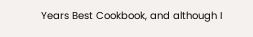Years Best Cookbook, and although I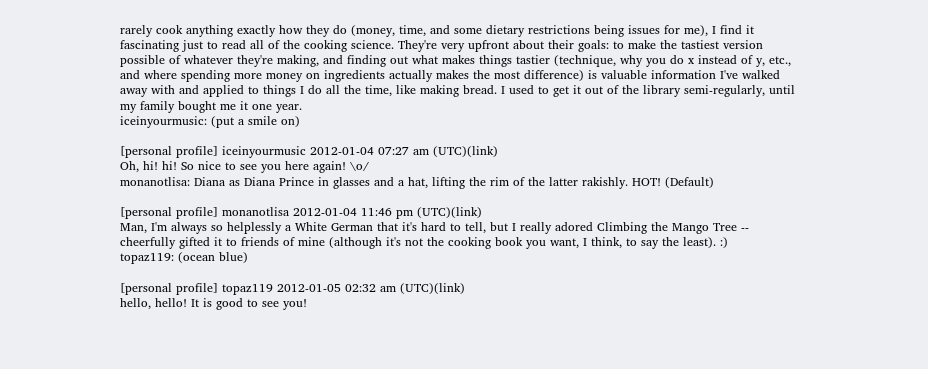rarely cook anything exactly how they do (money, time, and some dietary restrictions being issues for me), I find it fascinating just to read all of the cooking science. They're very upfront about their goals: to make the tastiest version possible of whatever they're making, and finding out what makes things tastier (technique, why you do x instead of y, etc., and where spending more money on ingredients actually makes the most difference) is valuable information I've walked away with and applied to things I do all the time, like making bread. I used to get it out of the library semi-regularly, until my family bought me it one year.
iceinyourmusic: (put a smile on)

[personal profile] iceinyourmusic 2012-01-04 07:27 am (UTC)(link)
Oh, hi! hi! So nice to see you here again! \o/
monanotlisa: Diana as Diana Prince in glasses and a hat, lifting the rim of the latter rakishly. HOT! (Default)

[personal profile] monanotlisa 2012-01-04 11:46 pm (UTC)(link)
Man, I'm always so helplessly a White German that it's hard to tell, but I really adored Climbing the Mango Tree -- cheerfully gifted it to friends of mine (although it's not the cooking book you want, I think, to say the least). :)
topaz119: (ocean blue)

[personal profile] topaz119 2012-01-05 02:32 am (UTC)(link)
hello, hello! It is good to see you!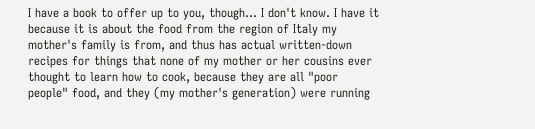I have a book to offer up to you, though... I don't know. I have it because it is about the food from the region of Italy my mother's family is from, and thus has actual written-down recipes for things that none of my mother or her cousins ever thought to learn how to cook, because they are all "poor people" food, and they (my mother's generation) were running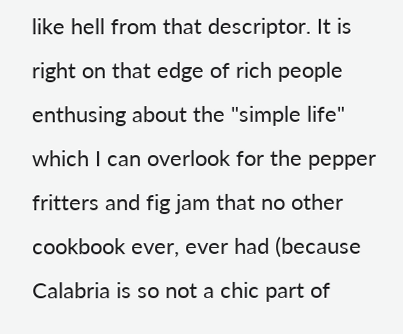like hell from that descriptor. It is right on that edge of rich people enthusing about the "simple life" which I can overlook for the pepper fritters and fig jam that no other cookbook ever, ever had (because Calabria is so not a chic part of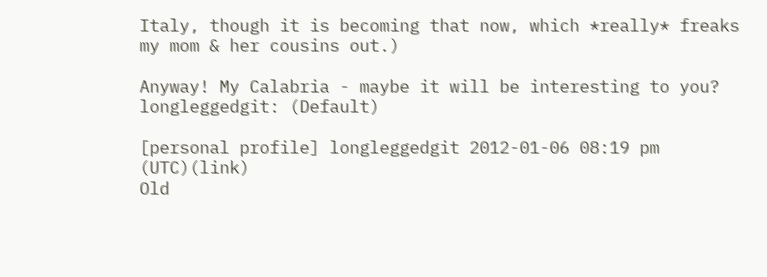Italy, though it is becoming that now, which *really* freaks my mom & her cousins out.)

Anyway! My Calabria - maybe it will be interesting to you?
longleggedgit: (Default)

[personal profile] longleggedgit 2012-01-06 08:19 pm (UTC)(link)
Old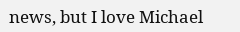news, but I love Michael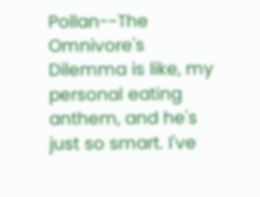Pollan--The Omnivore's Dilemma is like, my personal eating anthem, and he's just so smart. I've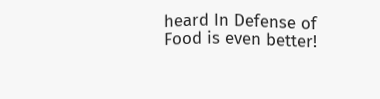heard In Defense of Food is even better!